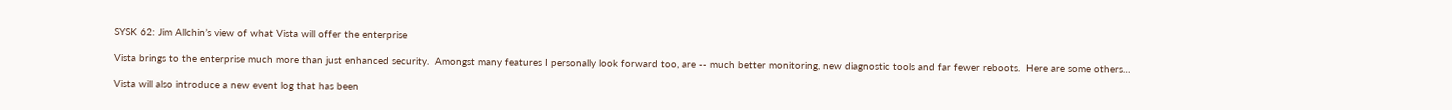SYSK 62: Jim Allchin’s view of what Vista will offer the enterprise

Vista brings to the enterprise much more than just enhanced security.  Amongst many features I personally look forward too, are -- much better monitoring, new diagnostic tools and far fewer reboots.  Here are some others…

Vista will also introduce a new event log that has been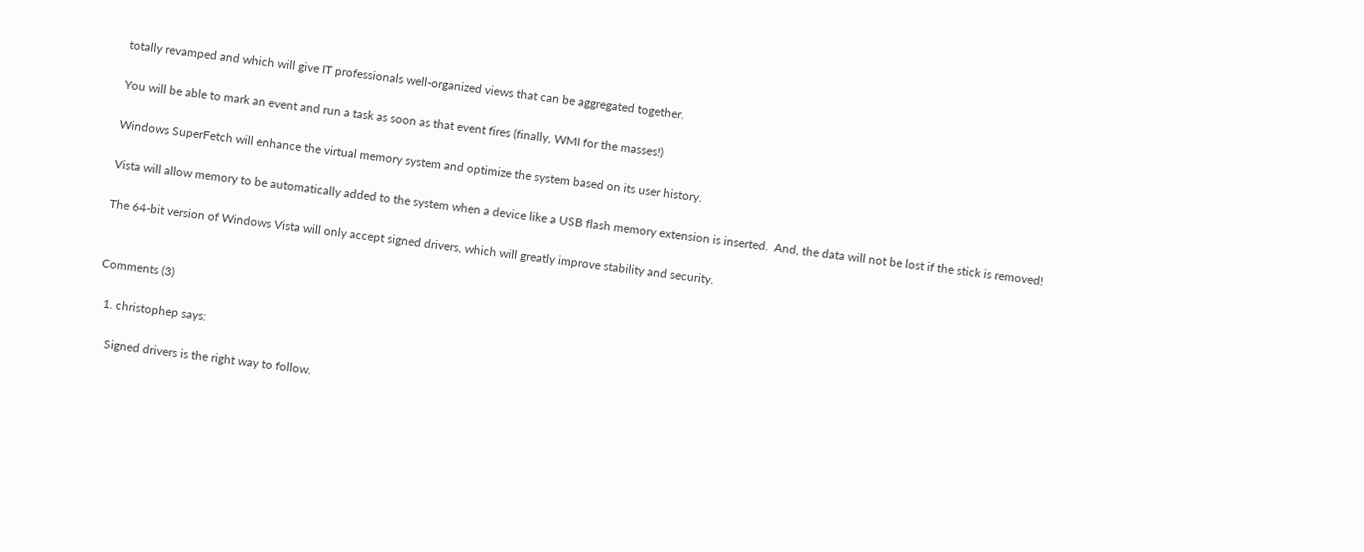totally revamped and which will give IT professionals well-organized views that can be aggregated together.

You will be able to mark an event and run a task as soon as that event fires (finally, WMI for the masses!)

Windows SuperFetch will enhance the virtual memory system and optimize the system based on its user history.

Vista will allow memory to be automatically added to the system when a device like a USB flash memory extension is inserted.  And, the data will not be lost if the stick is removed!

The 64-bit version of Windows Vista will only accept signed drivers, which will greatly improve stability and security.


Comments (3)

  1. christophep says:

    Signed drivers is the right way to follow.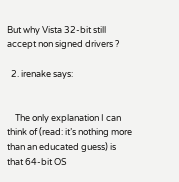But why Vista 32-bit still accept non signed drivers ?

  2. irenake says:


    The only explanation I can think of (read: it’s nothing more than an educated guess) is that 64-bit OS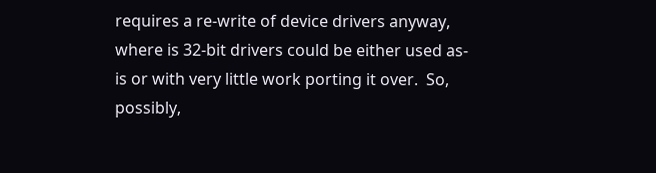requires a re-write of device drivers anyway, where is 32-bit drivers could be either used as-is or with very little work porting it over.  So, possibly,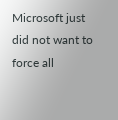Microsoft just did not want to force all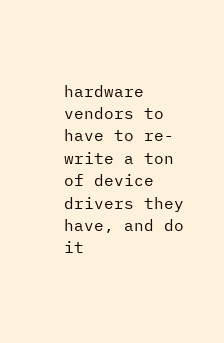hardware vendors to have to re-write a ton of device drivers they have, and do it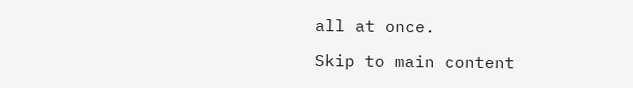all at once.

Skip to main content